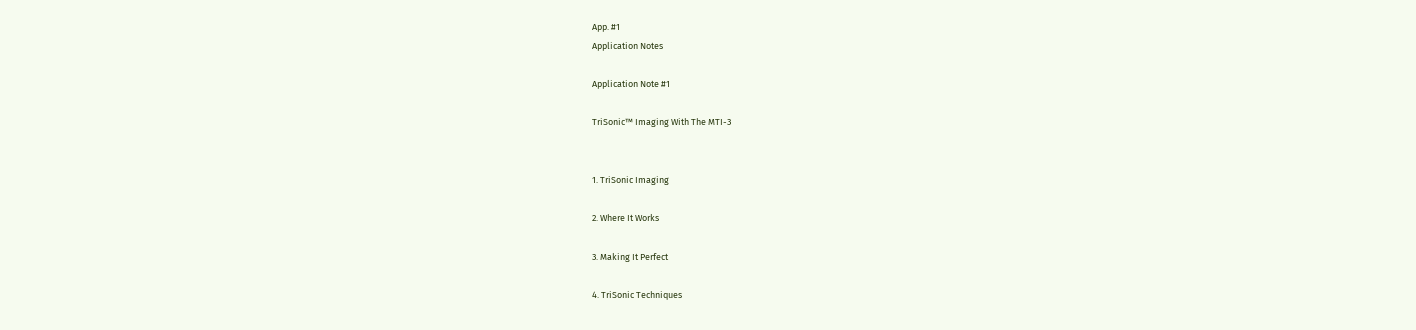App. #1
Application Notes

Application Note #1

TriSonic™ Imaging With The MTI-3


1. TriSonic Imaging

2. Where It Works

3. Making It Perfect

4. TriSonic Techniques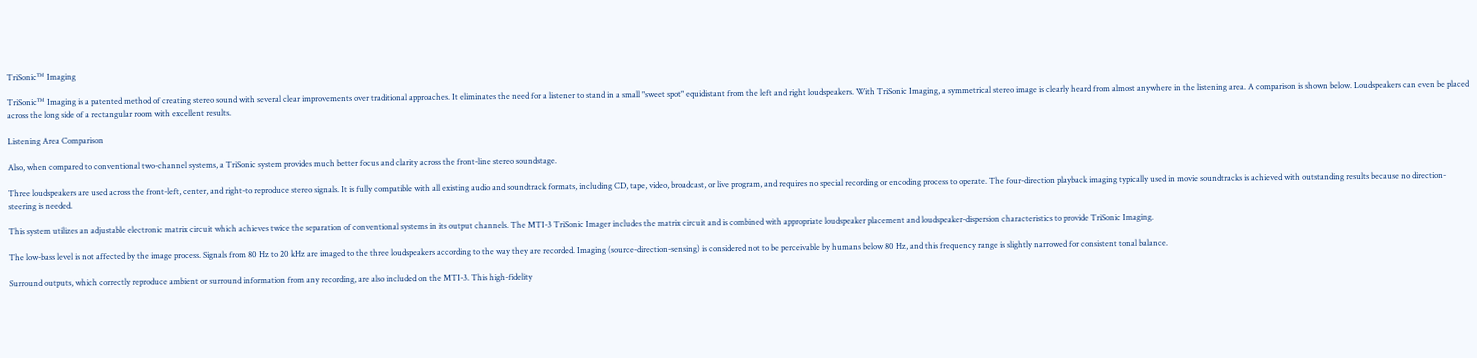TriSonic™ Imaging

TriSonic™ Imaging is a patented method of creating stereo sound with several clear improvements over traditional approaches. It eliminates the need for a listener to stand in a small "sweet spot" equidistant from the left and right loudspeakers. With TriSonic Imaging, a symmetrical stereo image is clearly heard from almost anywhere in the listening area. A comparison is shown below. Loudspeakers can even be placed across the long side of a rectangular room with excellent results.

Listening Area Comparison

Also, when compared to conventional two-channel systems, a TriSonic system provides much better focus and clarity across the front-line stereo soundstage.

Three loudspeakers are used across the front-left, center, and right-to reproduce stereo signals. It is fully compatible with all existing audio and soundtrack formats, including CD, tape, video, broadcast, or live program, and requires no special recording or encoding process to operate. The four-direction playback imaging typically used in movie soundtracks is achieved with outstanding results because no direction-steering is needed.

This system utilizes an adjustable electronic matrix circuit which achieves twice the separation of conventional systems in its output channels. The MTI-3 TriSonic Imager includes the matrix circuit and is combined with appropriate loudspeaker placement and loudspeaker-dispersion characteristics to provide TriSonic Imaging.

The low-bass level is not affected by the image process. Signals from 80 Hz to 20 kHz are imaged to the three loudspeakers according to the way they are recorded. Imaging (source-direction-sensing) is considered not to be perceivable by humans below 80 Hz, and this frequency range is slightly narrowed for consistent tonal balance.

Surround outputs, which correctly reproduce ambient or surround information from any recording, are also included on the MTI-3. This high-fidelity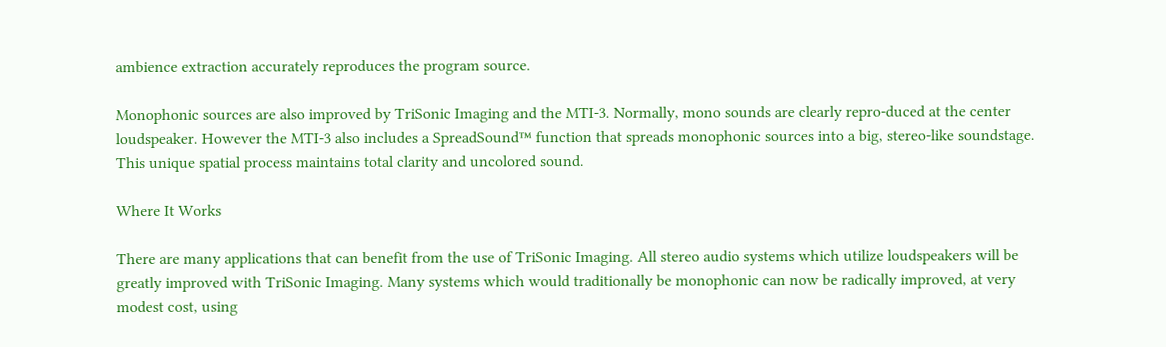ambience extraction accurately reproduces the program source.

Monophonic sources are also improved by TriSonic Imaging and the MTI-3. Normally, mono sounds are clearly repro-duced at the center loudspeaker. However the MTI-3 also includes a SpreadSound™ function that spreads monophonic sources into a big, stereo-like soundstage. This unique spatial process maintains total clarity and uncolored sound.

Where It Works

There are many applications that can benefit from the use of TriSonic Imaging. All stereo audio systems which utilize loudspeakers will be greatly improved with TriSonic Imaging. Many systems which would traditionally be monophonic can now be radically improved, at very modest cost, using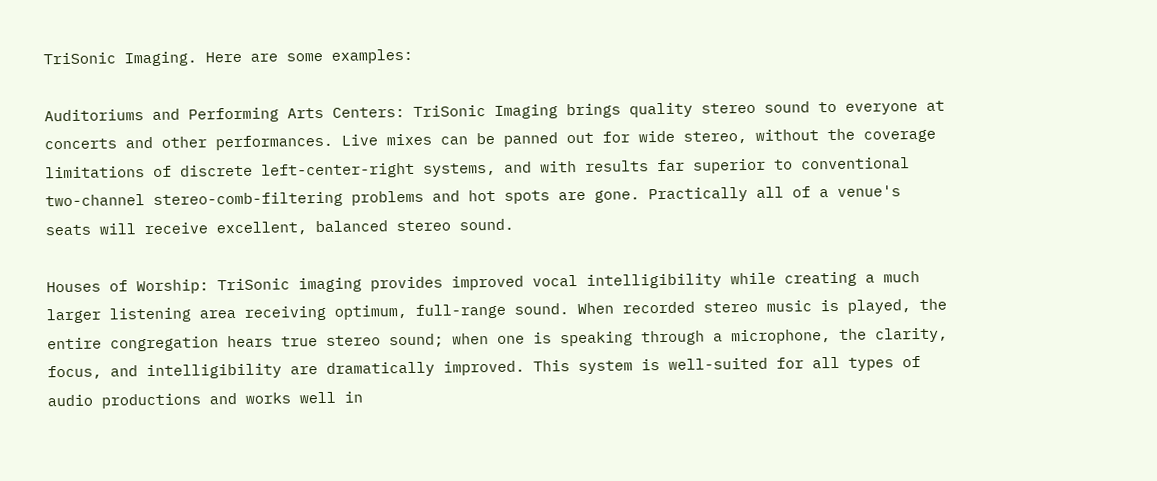TriSonic Imaging. Here are some examples:

Auditoriums and Performing Arts Centers: TriSonic Imaging brings quality stereo sound to everyone at concerts and other performances. Live mixes can be panned out for wide stereo, without the coverage limitations of discrete left-center-right systems, and with results far superior to conventional two-channel stereo-comb-filtering problems and hot spots are gone. Practically all of a venue's seats will receive excellent, balanced stereo sound.

Houses of Worship: TriSonic imaging provides improved vocal intelligibility while creating a much larger listening area receiving optimum, full-range sound. When recorded stereo music is played, the entire congregation hears true stereo sound; when one is speaking through a microphone, the clarity, focus, and intelligibility are dramatically improved. This system is well-suited for all types of audio productions and works well in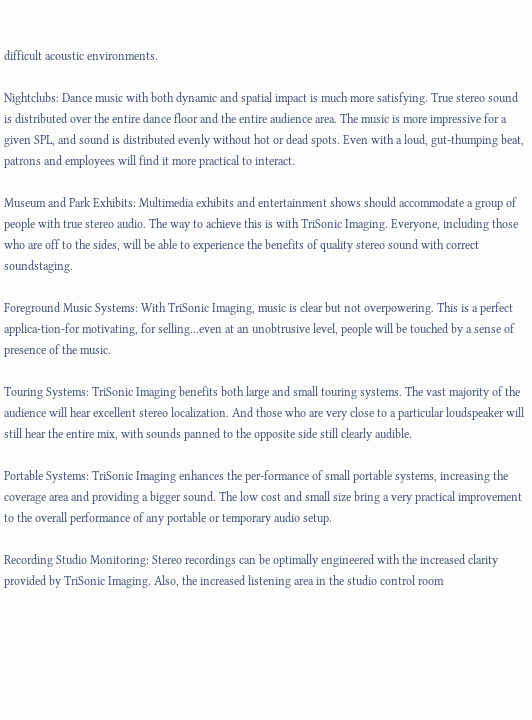difficult acoustic environments.

Nightclubs: Dance music with both dynamic and spatial impact is much more satisfying. True stereo sound is distributed over the entire dance floor and the entire audience area. The music is more impressive for a given SPL, and sound is distributed evenly without hot or dead spots. Even with a loud, gut-thumping beat, patrons and employees will find it more practical to interact.

Museum and Park Exhibits: Multimedia exhibits and entertainment shows should accommodate a group of people with true stereo audio. The way to achieve this is with TriSonic Imaging. Everyone, including those who are off to the sides, will be able to experience the benefits of quality stereo sound with correct soundstaging.

Foreground Music Systems: With TriSonic Imaging, music is clear but not overpowering. This is a perfect applica-tion-for motivating, for selling...even at an unobtrusive level, people will be touched by a sense of presence of the music.

Touring Systems: TriSonic Imaging benefits both large and small touring systems. The vast majority of the audience will hear excellent stereo localization. And those who are very close to a particular loudspeaker will still hear the entire mix, with sounds panned to the opposite side still clearly audible.

Portable Systems: TriSonic Imaging enhances the per-formance of small portable systems, increasing the coverage area and providing a bigger sound. The low cost and small size bring a very practical improvement to the overall performance of any portable or temporary audio setup.

Recording Studio Monitoring: Stereo recordings can be optimally engineered with the increased clarity provided by TriSonic Imaging. Also, the increased listening area in the studio control room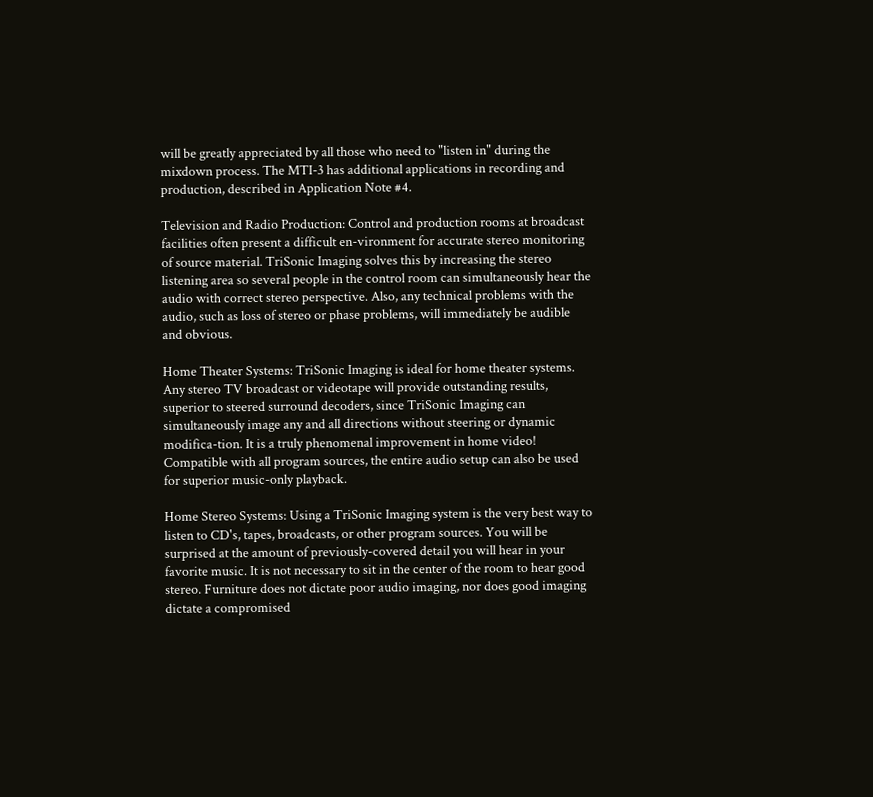will be greatly appreciated by all those who need to "listen in" during the mixdown process. The MTI-3 has additional applications in recording and production, described in Application Note #4.

Television and Radio Production: Control and production rooms at broadcast facilities often present a difficult en-vironment for accurate stereo monitoring of source material. TriSonic Imaging solves this by increasing the stereo listening area so several people in the control room can simultaneously hear the audio with correct stereo perspective. Also, any technical problems with the audio, such as loss of stereo or phase problems, will immediately be audible and obvious.

Home Theater Systems: TriSonic Imaging is ideal for home theater systems. Any stereo TV broadcast or videotape will provide outstanding results, superior to steered surround decoders, since TriSonic Imaging can simultaneously image any and all directions without steering or dynamic modifica-tion. It is a truly phenomenal improvement in home video! Compatible with all program sources, the entire audio setup can also be used for superior music-only playback.

Home Stereo Systems: Using a TriSonic Imaging system is the very best way to listen to CD's, tapes, broadcasts, or other program sources. You will be surprised at the amount of previously-covered detail you will hear in your favorite music. It is not necessary to sit in the center of the room to hear good stereo. Furniture does not dictate poor audio imaging, nor does good imaging dictate a compromised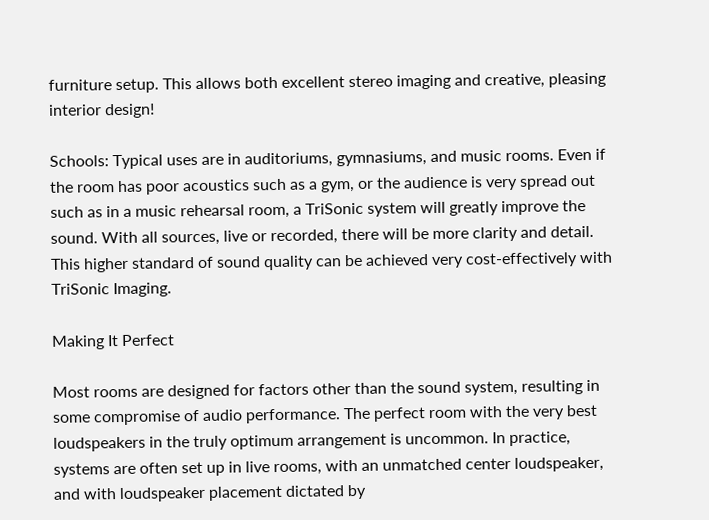furniture setup. This allows both excellent stereo imaging and creative, pleasing interior design!

Schools: Typical uses are in auditoriums, gymnasiums, and music rooms. Even if the room has poor acoustics such as a gym, or the audience is very spread out such as in a music rehearsal room, a TriSonic system will greatly improve the sound. With all sources, live or recorded, there will be more clarity and detail. This higher standard of sound quality can be achieved very cost-effectively with TriSonic Imaging.

Making It Perfect

Most rooms are designed for factors other than the sound system, resulting in some compromise of audio performance. The perfect room with the very best loudspeakers in the truly optimum arrangement is uncommon. In practice, systems are often set up in live rooms, with an unmatched center loudspeaker, and with loudspeaker placement dictated by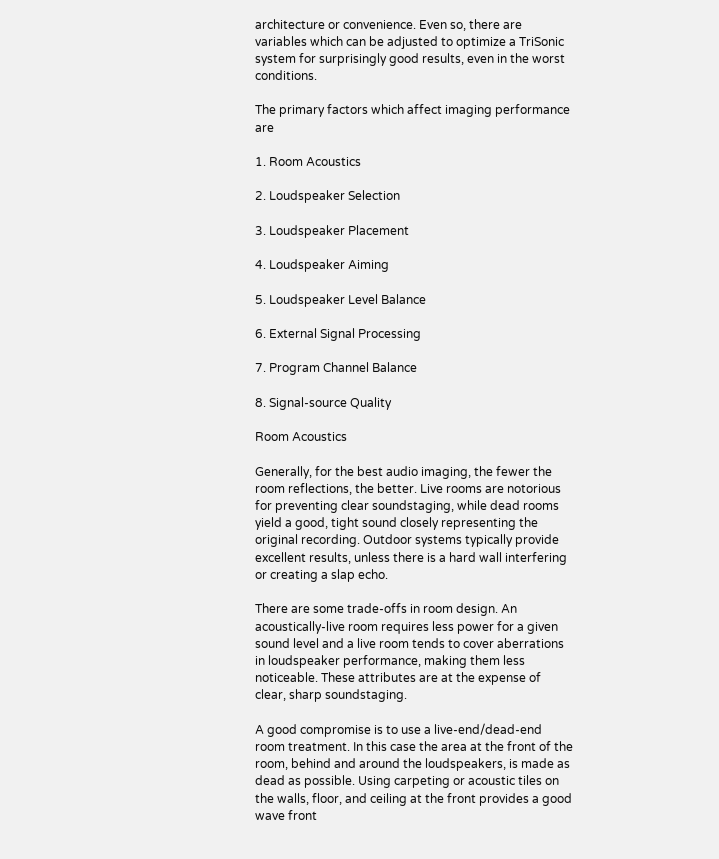architecture or convenience. Even so, there are variables which can be adjusted to optimize a TriSonic system for surprisingly good results, even in the worst conditions.

The primary factors which affect imaging performance are

1. Room Acoustics

2. Loudspeaker Selection

3. Loudspeaker Placement

4. Loudspeaker Aiming

5. Loudspeaker Level Balance

6. External Signal Processing

7. Program Channel Balance

8. Signal-source Quality

Room Acoustics

Generally, for the best audio imaging, the fewer the room reflections, the better. Live rooms are notorious for preventing clear soundstaging, while dead rooms yield a good, tight sound closely representing the original recording. Outdoor systems typically provide excellent results, unless there is a hard wall interfering or creating a slap echo.

There are some trade-offs in room design. An acoustically-live room requires less power for a given sound level and a live room tends to cover aberrations in loudspeaker performance, making them less noticeable. These attributes are at the expense of clear, sharp soundstaging.

A good compromise is to use a live-end/dead-end room treatment. In this case the area at the front of the room, behind and around the loudspeakers, is made as dead as possible. Using carpeting or acoustic tiles on the walls, floor, and ceiling at the front provides a good wave front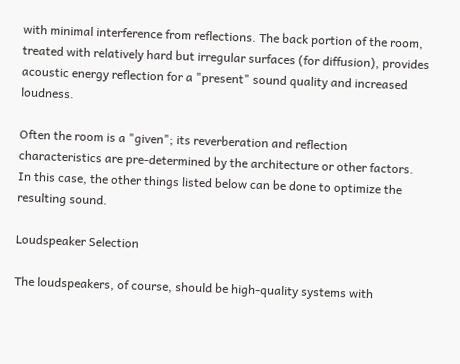with minimal interference from reflections. The back portion of the room, treated with relatively hard but irregular surfaces (for diffusion), provides acoustic energy reflection for a "present" sound quality and increased loudness.

Often the room is a "given"; its reverberation and reflection characteristics are pre-determined by the architecture or other factors. In this case, the other things listed below can be done to optimize the resulting sound.

Loudspeaker Selection

The loudspeakers, of course, should be high-quality systems with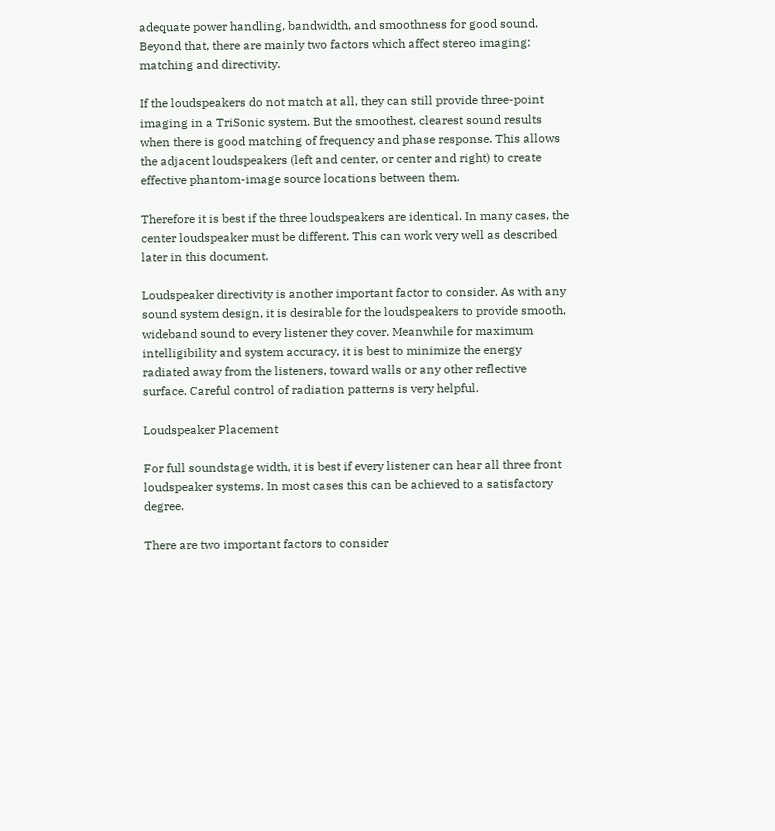adequate power handling, bandwidth, and smoothness for good sound. Beyond that, there are mainly two factors which affect stereo imaging: matching and directivity.

If the loudspeakers do not match at all, they can still provide three-point imaging in a TriSonic system. But the smoothest, clearest sound results when there is good matching of frequency and phase response. This allows the adjacent loudspeakers (left and center, or center and right) to create effective phantom-image source locations between them.

Therefore it is best if the three loudspeakers are identical. In many cases, the center loudspeaker must be different. This can work very well as described later in this document.

Loudspeaker directivity is another important factor to consider. As with any sound system design, it is desirable for the loudspeakers to provide smooth, wideband sound to every listener they cover. Meanwhile for maximum intelligibility and system accuracy, it is best to minimize the energy radiated away from the listeners, toward walls or any other reflective surface. Careful control of radiation patterns is very helpful.

Loudspeaker Placement

For full soundstage width, it is best if every listener can hear all three front loudspeaker systems. In most cases this can be achieved to a satisfactory degree.

There are two important factors to consider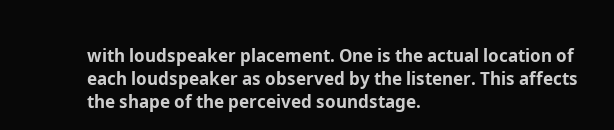with loudspeaker placement. One is the actual location of each loudspeaker as observed by the listener. This affects the shape of the perceived soundstage.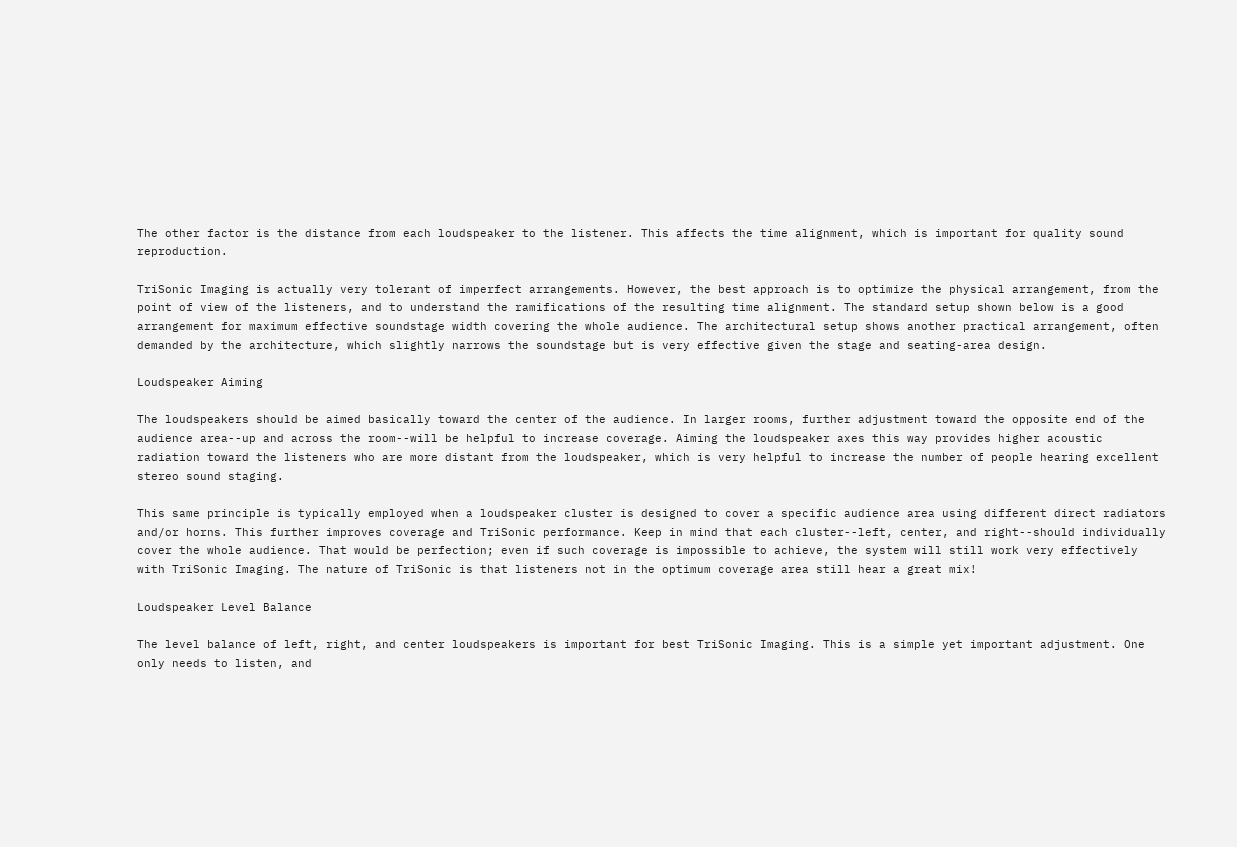The other factor is the distance from each loudspeaker to the listener. This affects the time alignment, which is important for quality sound reproduction.

TriSonic Imaging is actually very tolerant of imperfect arrangements. However, the best approach is to optimize the physical arrangement, from the point of view of the listeners, and to understand the ramifications of the resulting time alignment. The standard setup shown below is a good arrangement for maximum effective soundstage width covering the whole audience. The architectural setup shows another practical arrangement, often demanded by the architecture, which slightly narrows the soundstage but is very effective given the stage and seating-area design.

Loudspeaker Aiming

The loudspeakers should be aimed basically toward the center of the audience. In larger rooms, further adjustment toward the opposite end of the audience area--up and across the room--will be helpful to increase coverage. Aiming the loudspeaker axes this way provides higher acoustic radiation toward the listeners who are more distant from the loudspeaker, which is very helpful to increase the number of people hearing excellent stereo sound staging.

This same principle is typically employed when a loudspeaker cluster is designed to cover a specific audience area using different direct radiators and/or horns. This further improves coverage and TriSonic performance. Keep in mind that each cluster--left, center, and right--should individually cover the whole audience. That would be perfection; even if such coverage is impossible to achieve, the system will still work very effectively with TriSonic Imaging. The nature of TriSonic is that listeners not in the optimum coverage area still hear a great mix!

Loudspeaker Level Balance

The level balance of left, right, and center loudspeakers is important for best TriSonic Imaging. This is a simple yet important adjustment. One only needs to listen, and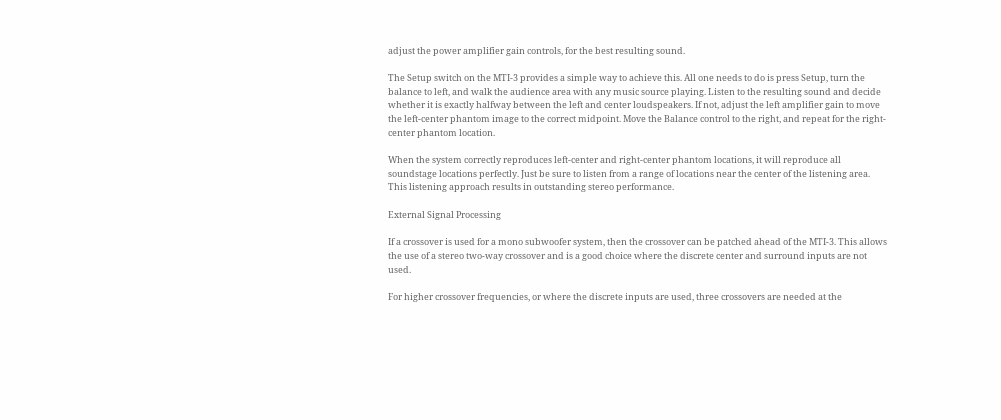adjust the power amplifier gain controls, for the best resulting sound.

The Setup switch on the MTI-3 provides a simple way to achieve this. All one needs to do is press Setup, turn the balance to left, and walk the audience area with any music source playing. Listen to the resulting sound and decide whether it is exactly halfway between the left and center loudspeakers. If not, adjust the left amplifier gain to move the left-center phantom image to the correct midpoint. Move the Balance control to the right, and repeat for the right-center phantom location.

When the system correctly reproduces left-center and right-center phantom locations, it will reproduce all soundstage locations perfectly. Just be sure to listen from a range of locations near the center of the listening area. This listening approach results in outstanding stereo performance.

External Signal Processing

If a crossover is used for a mono subwoofer system, then the crossover can be patched ahead of the MTI-3. This allows the use of a stereo two-way crossover and is a good choice where the discrete center and surround inputs are not used.

For higher crossover frequencies, or where the discrete inputs are used, three crossovers are needed at the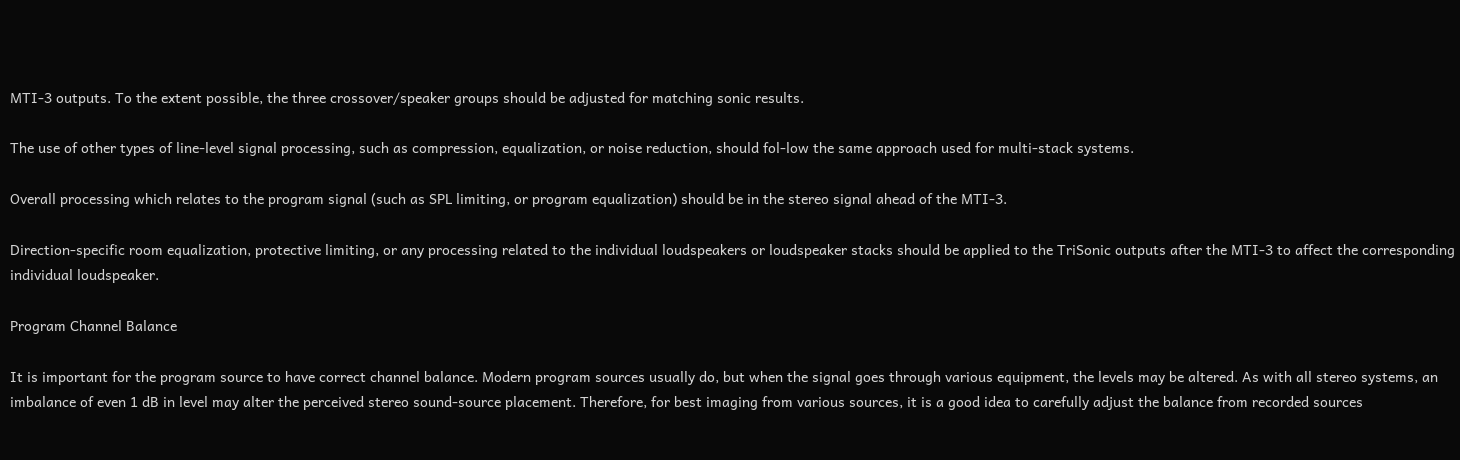MTI-3 outputs. To the extent possible, the three crossover/speaker groups should be adjusted for matching sonic results.

The use of other types of line-level signal processing, such as compression, equalization, or noise reduction, should fol-low the same approach used for multi-stack systems.

Overall processing which relates to the program signal (such as SPL limiting, or program equalization) should be in the stereo signal ahead of the MTI-3.

Direction-specific room equalization, protective limiting, or any processing related to the individual loudspeakers or loudspeaker stacks should be applied to the TriSonic outputs after the MTI-3 to affect the corresponding individual loudspeaker.

Program Channel Balance

It is important for the program source to have correct channel balance. Modern program sources usually do, but when the signal goes through various equipment, the levels may be altered. As with all stereo systems, an imbalance of even 1 dB in level may alter the perceived stereo sound-source placement. Therefore, for best imaging from various sources, it is a good idea to carefully adjust the balance from recorded sources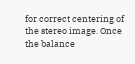for correct centering of the stereo image. Once the balance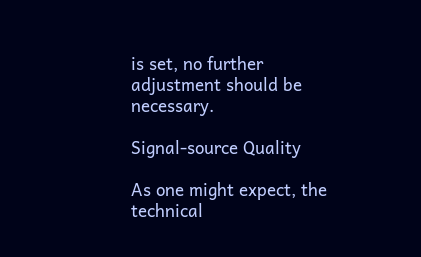is set, no further adjustment should be necessary.

Signal-source Quality

As one might expect, the technical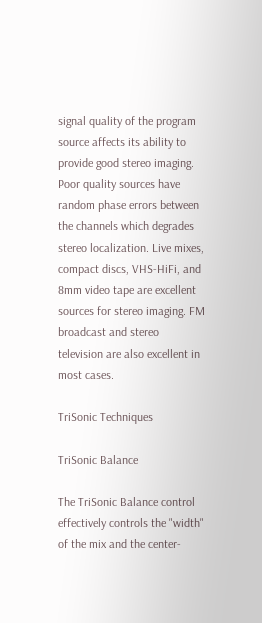signal quality of the program source affects its ability to provide good stereo imaging. Poor quality sources have random phase errors between the channels which degrades stereo localization. Live mixes, compact discs, VHS-HiFi, and 8mm video tape are excellent sources for stereo imaging. FM broadcast and stereo television are also excellent in most cases.

TriSonic Techniques

TriSonic Balance

The TriSonic Balance control effectively controls the "width" of the mix and the center-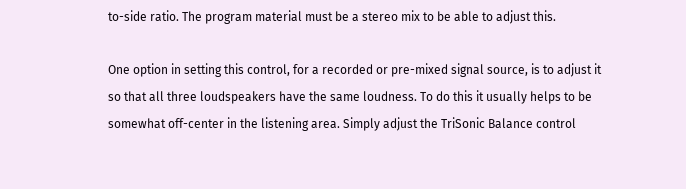to-side ratio. The program material must be a stereo mix to be able to adjust this.

One option in setting this control, for a recorded or pre-mixed signal source, is to adjust it so that all three loudspeakers have the same loudness. To do this it usually helps to be somewhat off-center in the listening area. Simply adjust the TriSonic Balance control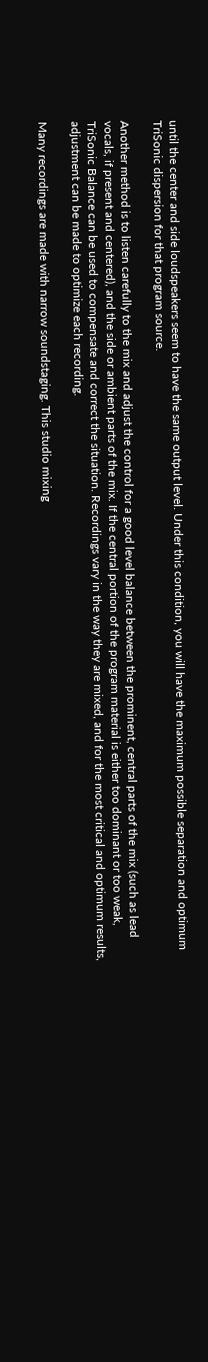until the center and side loudspeakers seem to have the same output level. Under this condition, you will have the maximum possible separation and optimum TriSonic dispersion for that program source.

Another method is to listen carefully to the mix and adjust the control for a good level balance between the prominent, central parts of the mix (such as lead vocals, if present and centered), and the side or ambient parts of the mix. If the central portion of the program material is either too dominant or too weak, TriSonic Balance can be used to compensate and correct the situation. Recordings vary in the way they are mixed, and for the most critical and optimum results, adjustment can be made to optimize each recording.

Many recordings are made with narrow soundstaging. This studio mixing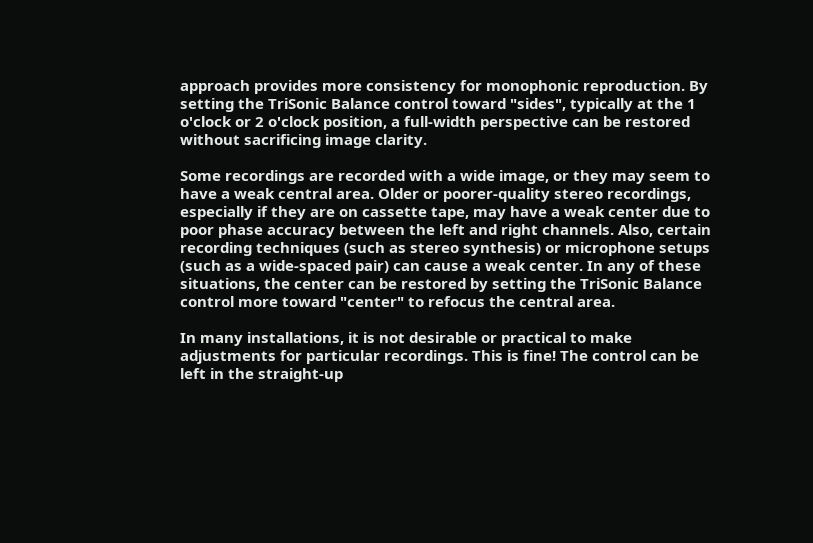approach provides more consistency for monophonic reproduction. By setting the TriSonic Balance control toward "sides", typically at the 1 o'clock or 2 o'clock position, a full-width perspective can be restored without sacrificing image clarity.

Some recordings are recorded with a wide image, or they may seem to have a weak central area. Older or poorer-quality stereo recordings, especially if they are on cassette tape, may have a weak center due to poor phase accuracy between the left and right channels. Also, certain recording techniques (such as stereo synthesis) or microphone setups (such as a wide-spaced pair) can cause a weak center. In any of these situations, the center can be restored by setting the TriSonic Balance control more toward "center" to refocus the central area.

In many installations, it is not desirable or practical to make adjustments for particular recordings. This is fine! The control can be left in the straight-up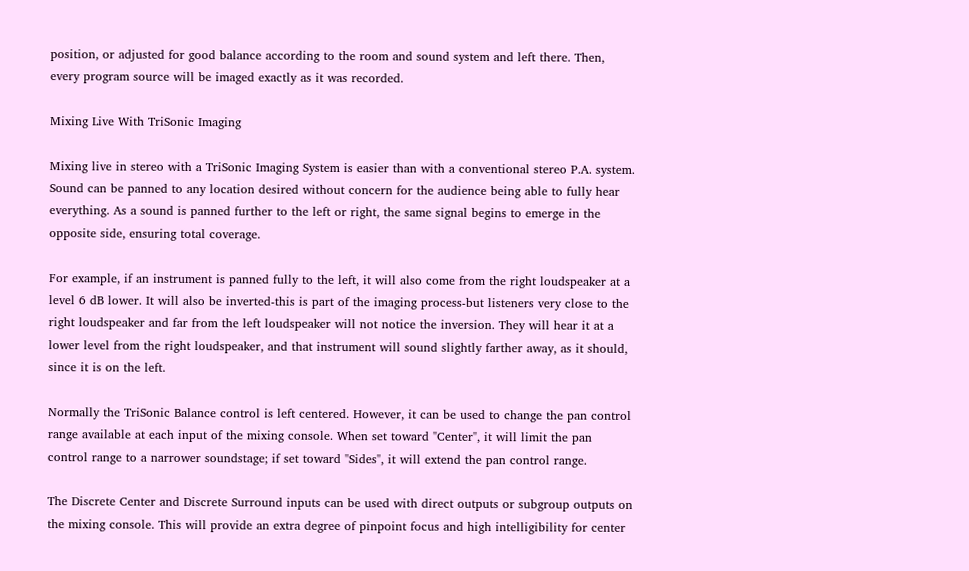position, or adjusted for good balance according to the room and sound system and left there. Then, every program source will be imaged exactly as it was recorded.

Mixing Live With TriSonic Imaging

Mixing live in stereo with a TriSonic Imaging System is easier than with a conventional stereo P.A. system. Sound can be panned to any location desired without concern for the audience being able to fully hear everything. As a sound is panned further to the left or right, the same signal begins to emerge in the opposite side, ensuring total coverage.

For example, if an instrument is panned fully to the left, it will also come from the right loudspeaker at a level 6 dB lower. It will also be inverted-this is part of the imaging process-but listeners very close to the right loudspeaker and far from the left loudspeaker will not notice the inversion. They will hear it at a lower level from the right loudspeaker, and that instrument will sound slightly farther away, as it should, since it is on the left.

Normally the TriSonic Balance control is left centered. However, it can be used to change the pan control range available at each input of the mixing console. When set toward "Center", it will limit the pan control range to a narrower soundstage; if set toward "Sides", it will extend the pan control range.

The Discrete Center and Discrete Surround inputs can be used with direct outputs or subgroup outputs on the mixing console. This will provide an extra degree of pinpoint focus and high intelligibility for center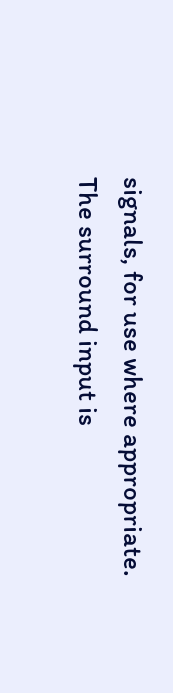signals, for use where appropriate. The surround input is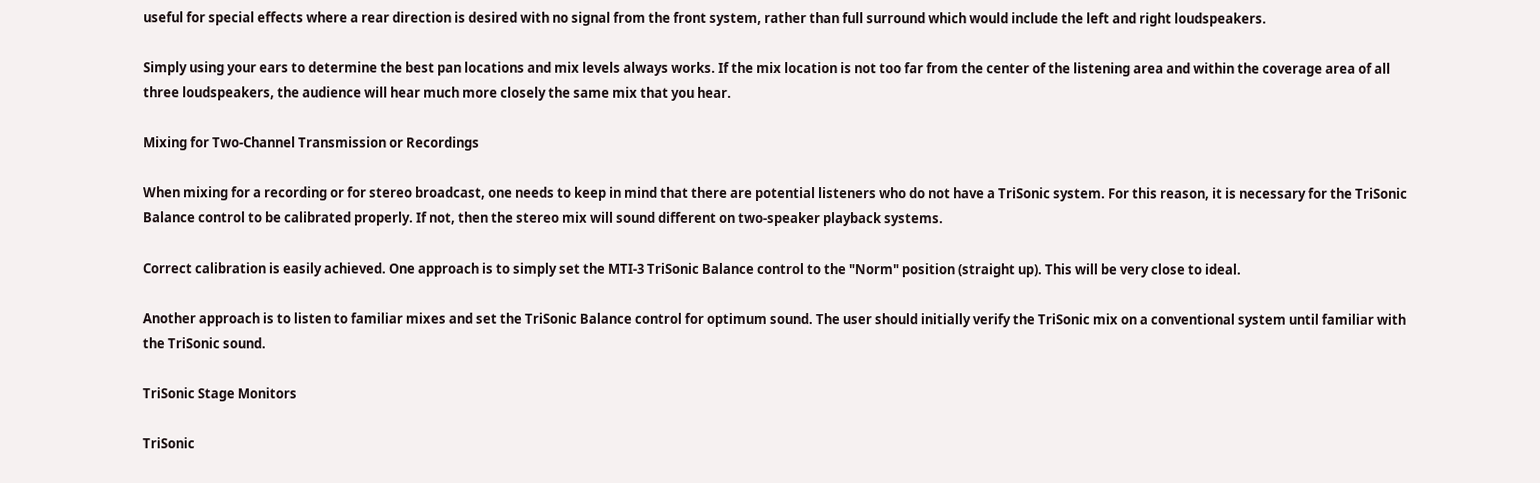useful for special effects where a rear direction is desired with no signal from the front system, rather than full surround which would include the left and right loudspeakers.

Simply using your ears to determine the best pan locations and mix levels always works. If the mix location is not too far from the center of the listening area and within the coverage area of all three loudspeakers, the audience will hear much more closely the same mix that you hear.

Mixing for Two-Channel Transmission or Recordings

When mixing for a recording or for stereo broadcast, one needs to keep in mind that there are potential listeners who do not have a TriSonic system. For this reason, it is necessary for the TriSonic Balance control to be calibrated properly. If not, then the stereo mix will sound different on two-speaker playback systems.

Correct calibration is easily achieved. One approach is to simply set the MTI-3 TriSonic Balance control to the "Norm" position (straight up). This will be very close to ideal.

Another approach is to listen to familiar mixes and set the TriSonic Balance control for optimum sound. The user should initially verify the TriSonic mix on a conventional system until familiar with the TriSonic sound.

TriSonic Stage Monitors

TriSonic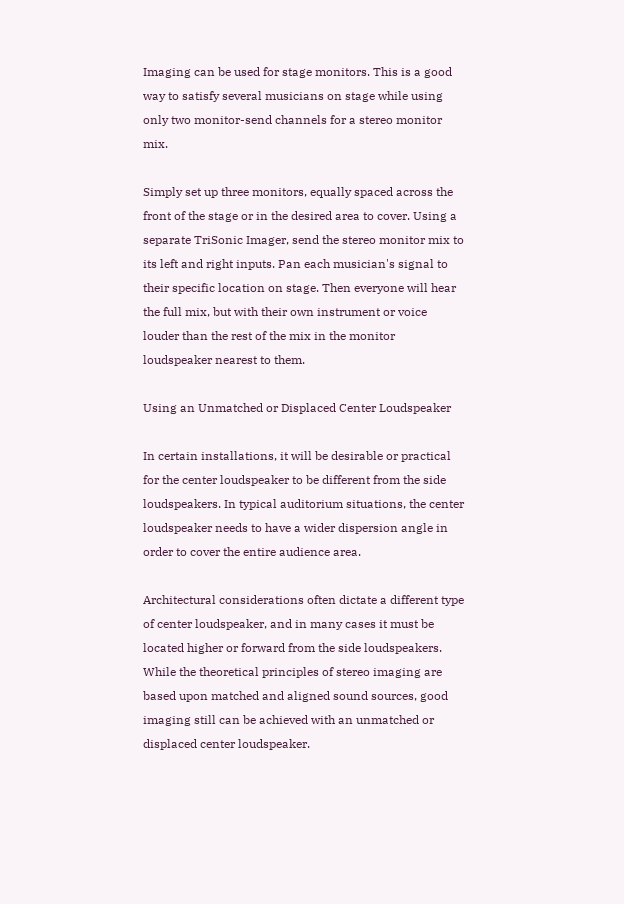Imaging can be used for stage monitors. This is a good way to satisfy several musicians on stage while using only two monitor-send channels for a stereo monitor mix.

Simply set up three monitors, equally spaced across the front of the stage or in the desired area to cover. Using a separate TriSonic Imager, send the stereo monitor mix to its left and right inputs. Pan each musician's signal to their specific location on stage. Then everyone will hear the full mix, but with their own instrument or voice louder than the rest of the mix in the monitor loudspeaker nearest to them.

Using an Unmatched or Displaced Center Loudspeaker

In certain installations, it will be desirable or practical for the center loudspeaker to be different from the side loudspeakers. In typical auditorium situations, the center loudspeaker needs to have a wider dispersion angle in order to cover the entire audience area.

Architectural considerations often dictate a different type of center loudspeaker, and in many cases it must be located higher or forward from the side loudspeakers. While the theoretical principles of stereo imaging are based upon matched and aligned sound sources, good imaging still can be achieved with an unmatched or displaced center loudspeaker.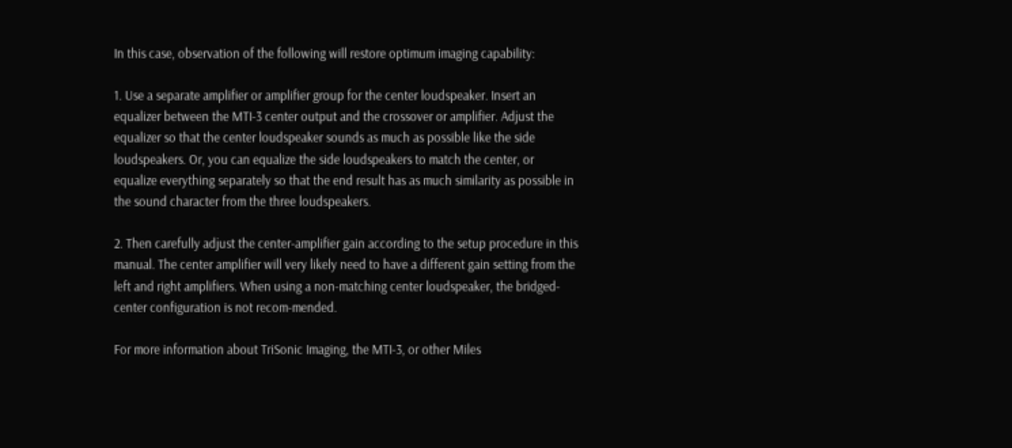In this case, observation of the following will restore optimum imaging capability:

1. Use a separate amplifier or amplifier group for the center loudspeaker. Insert an equalizer between the MTI-3 center output and the crossover or amplifier. Adjust the equalizer so that the center loudspeaker sounds as much as possible like the side loudspeakers. Or, you can equalize the side loudspeakers to match the center, or equalize everything separately so that the end result has as much similarity as possible in the sound character from the three loudspeakers.

2. Then carefully adjust the center-amplifier gain according to the setup procedure in this manual. The center amplifier will very likely need to have a different gain setting from the left and right amplifiers. When using a non-matching center loudspeaker, the bridged-center configuration is not recom-mended.

For more information about TriSonic Imaging, the MTI-3, or other Miles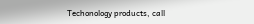Techonology products, call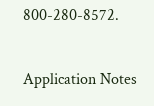800-280-8572.

Application Notes